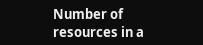Number of resources in a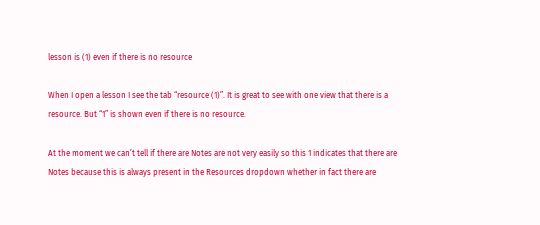lesson is (1) even if there is no resource

When I open a lesson I see the tab “resource (1)”. It is great to see with one view that there is a resource. But “1” is shown even if there is no resource.

At the moment we can’t tell if there are Notes are not very easily so this 1 indicates that there are Notes because this is always present in the Resources dropdown whether in fact there are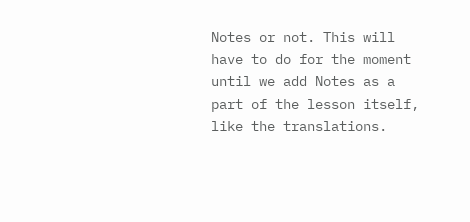Notes or not. This will have to do for the moment until we add Notes as a part of the lesson itself, like the translations.